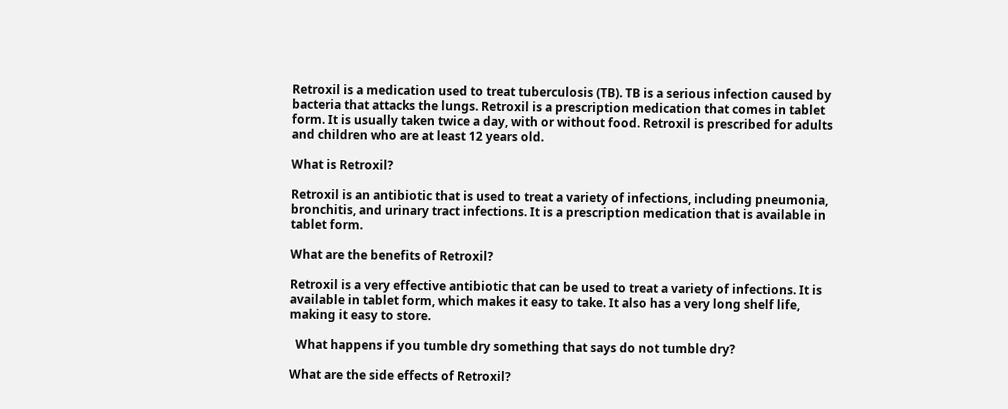Retroxil is a medication used to treat tuberculosis (TB). TB is a serious infection caused by bacteria that attacks the lungs. Retroxil is a prescription medication that comes in tablet form. It is usually taken twice a day, with or without food. Retroxil is prescribed for adults and children who are at least 12 years old.

What is Retroxil?

Retroxil is an antibiotic that is used to treat a variety of infections, including pneumonia, bronchitis, and urinary tract infections. It is a prescription medication that is available in tablet form.

What are the benefits of Retroxil?

Retroxil is a very effective antibiotic that can be used to treat a variety of infections. It is available in tablet form, which makes it easy to take. It also has a very long shelf life, making it easy to store.

  What happens if you tumble dry something that says do not tumble dry?

What are the side effects of Retroxil?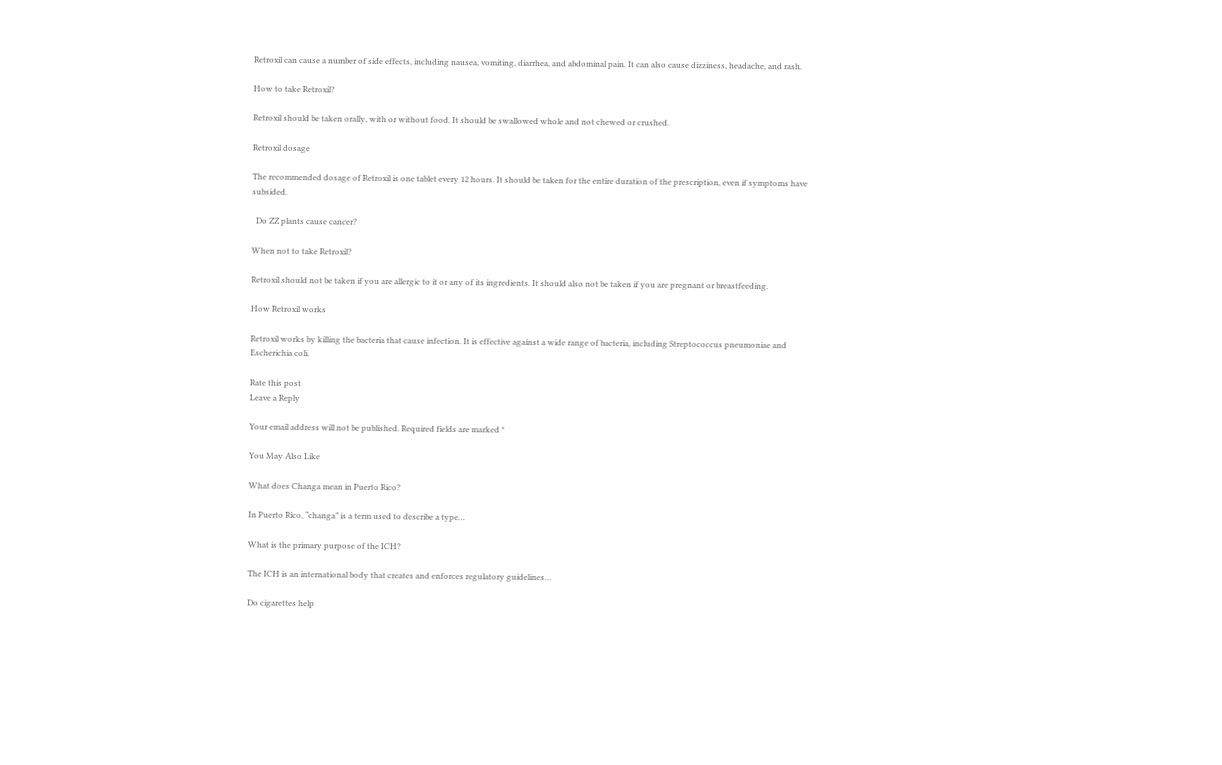Retroxil can cause a number of side effects, including nausea, vomiting, diarrhea, and abdominal pain. It can also cause dizziness, headache, and rash.

How to take Retroxil?

Retroxil should be taken orally, with or without food. It should be swallowed whole and not chewed or crushed.

Retroxil dosage

The recommended dosage of Retroxil is one tablet every 12 hours. It should be taken for the entire duration of the prescription, even if symptoms have subsided.

  Do ZZ plants cause cancer?

When not to take Retroxil?

Retroxil should not be taken if you are allergic to it or any of its ingredients. It should also not be taken if you are pregnant or breastfeeding.

How Retroxil works

Retroxil works by killing the bacteria that cause infection. It is effective against a wide range of bacteria, including Streptococcus pneumoniae and Escherichia coli.

Rate this post
Leave a Reply

Your email address will not be published. Required fields are marked *

You May Also Like

What does Changa mean in Puerto Rico?

In Puerto Rico, “changa” is a term used to describe a type…

What is the primary purpose of the ICH?

The ICH is an international body that creates and enforces regulatory guidelines…

Do cigarettes help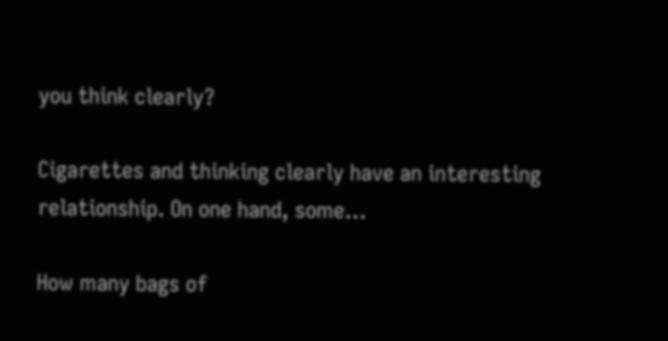you think clearly?

Cigarettes and thinking clearly have an interesting relationship. On one hand, some…

How many bags of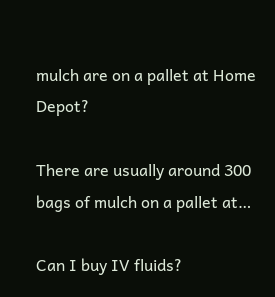mulch are on a pallet at Home Depot?

There are usually around 300 bags of mulch on a pallet at…

Can I buy IV fluids?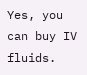Yes, you can buy IV fluids.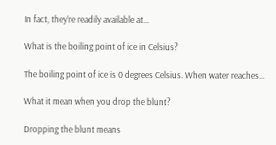In fact, they’re readily available at…

What is the boiling point of ice in Celsius?

The boiling point of ice is 0 degrees Celsius. When water reaches…

What it mean when you drop the blunt?

Dropping the blunt means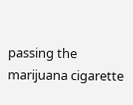passing the marijuana cigarette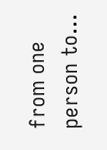from one person to…